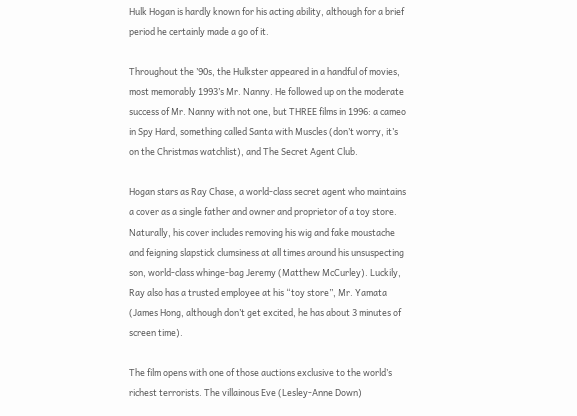Hulk Hogan is hardly known for his acting ability, although for a brief period he certainly made a go of it.

Throughout the ’90s, the Hulkster appeared in a handful of movies, most memorably 1993’s Mr. Nanny. He followed up on the moderate success of Mr. Nanny with not one, but THREE films in 1996: a cameo in Spy Hard, something called Santa with Muscles (don’t worry, it’s on the Christmas watchlist), and The Secret Agent Club.

Hogan stars as Ray Chase, a world-class secret agent who maintains a cover as a single father and owner and proprietor of a toy store. Naturally, his cover includes removing his wig and fake moustache and feigning slapstick clumsiness at all times around his unsuspecting son, world-class whinge-bag Jeremy (Matthew McCurley). Luckily, Ray also has a trusted employee at his “toy store”, Mr. Yamata (James Hong, although don’t get excited, he has about 3 minutes of screen time).

The film opens with one of those auctions exclusive to the world’s richest terrorists. The villainous Eve (Lesley-Anne Down)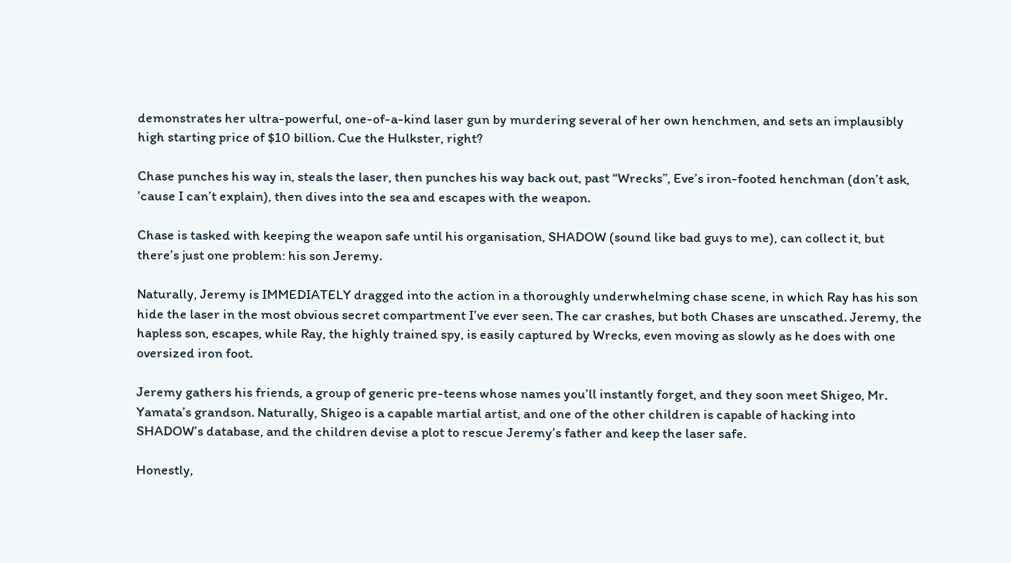demonstrates her ultra-powerful, one-of-a-kind laser gun by murdering several of her own henchmen, and sets an implausibly high starting price of $10 billion. Cue the Hulkster, right?

Chase punches his way in, steals the laser, then punches his way back out, past “Wrecks”, Eve’s iron-footed henchman (don’t ask, ’cause I can’t explain), then dives into the sea and escapes with the weapon.

Chase is tasked with keeping the weapon safe until his organisation, SHADOW (sound like bad guys to me), can collect it, but there’s just one problem: his son Jeremy.

Naturally, Jeremy is IMMEDIATELY dragged into the action in a thoroughly underwhelming chase scene, in which Ray has his son hide the laser in the most obvious secret compartment I’ve ever seen. The car crashes, but both Chases are unscathed. Jeremy, the hapless son, escapes, while Ray, the highly trained spy, is easily captured by Wrecks, even moving as slowly as he does with one oversized iron foot.

Jeremy gathers his friends, a group of generic pre-teens whose names you’ll instantly forget, and they soon meet Shigeo, Mr. Yamata’s grandson. Naturally, Shigeo is a capable martial artist, and one of the other children is capable of hacking into SHADOW’s database, and the children devise a plot to rescue Jeremy’s father and keep the laser safe.

Honestly,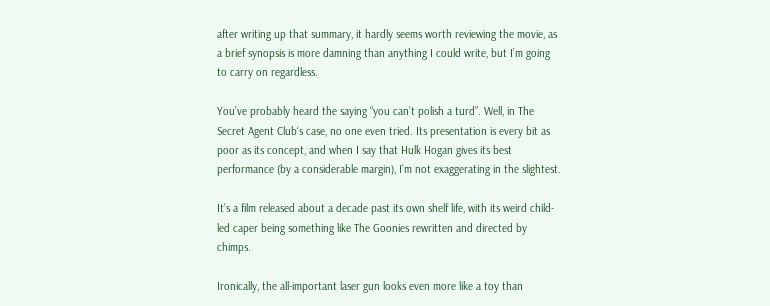after writing up that summary, it hardly seems worth reviewing the movie, as a brief synopsis is more damning than anything I could write, but I’m going to carry on regardless.

You’ve probably heard the saying “you can’t polish a turd”. Well, in The Secret Agent Club‘s case, no one even tried. Its presentation is every bit as poor as its concept, and when I say that Hulk Hogan gives its best performance (by a considerable margin), I’m not exaggerating in the slightest.

It’s a film released about a decade past its own shelf life, with its weird child-led caper being something like The Goonies rewritten and directed by chimps.

Ironically, the all-important laser gun looks even more like a toy than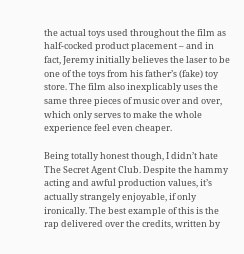the actual toys used throughout the film as half-cocked product placement – and in fact, Jeremy initially believes the laser to be one of the toys from his father’s (fake) toy store. The film also inexplicably uses the same three pieces of music over and over, which only serves to make the whole experience feel even cheaper.

Being totally honest though, I didn’t hate The Secret Agent Club. Despite the hammy acting and awful production values, it’s actually strangely enjoyable, if only ironically. The best example of this is the rap delivered over the credits, written by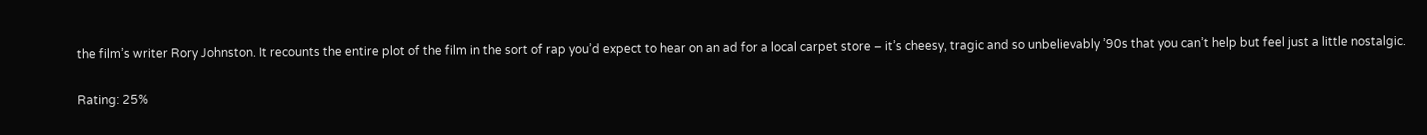the film’s writer Rory Johnston. It recounts the entire plot of the film in the sort of rap you’d expect to hear on an ad for a local carpet store – it’s cheesy, tragic and so unbelievably ’90s that you can’t help but feel just a little nostalgic.

Rating: 25%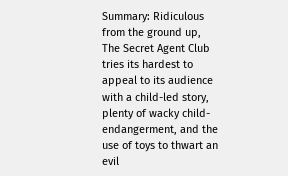Summary: Ridiculous from the ground up, The Secret Agent Club tries its hardest to appeal to its audience with a child-led story, plenty of wacky child-endangerment, and the use of toys to thwart an evil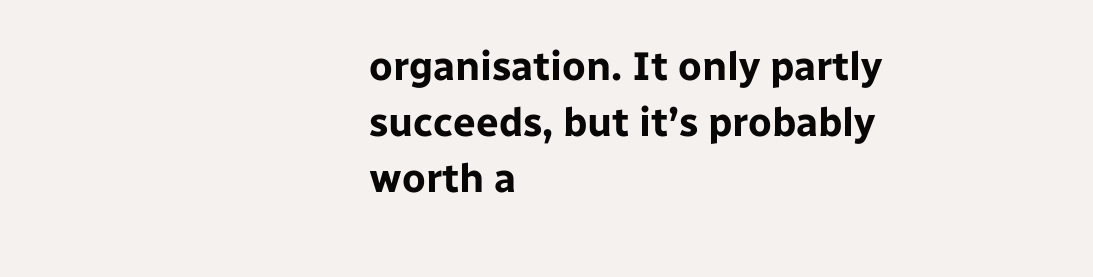organisation. It only partly succeeds, but it’s probably worth a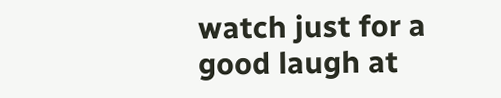watch just for a good laugh at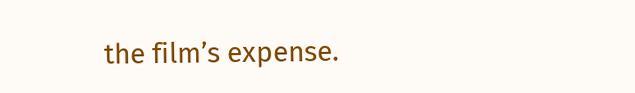the film’s expense.